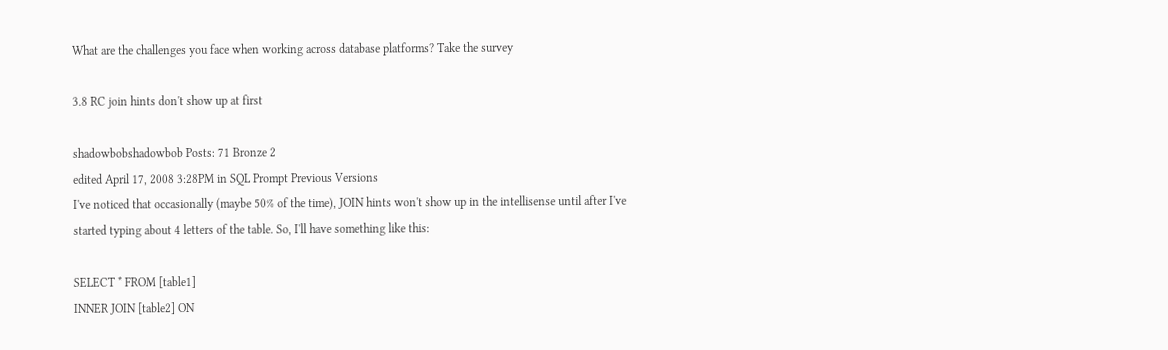What are the challenges you face when working across database platforms? Take the survey

3.8 RC join hints don't show up at first

shadowbobshadowbob Posts: 71 Bronze 2
edited April 17, 2008 3:28PM in SQL Prompt Previous Versions
I've noticed that occasionally (maybe 50% of the time), JOIN hints won't show up in the intellisense until after I've started typing about 4 letters of the table. So, I'll have something like this:

SELECT * FROM [table1]
INNER JOIN [table2] ON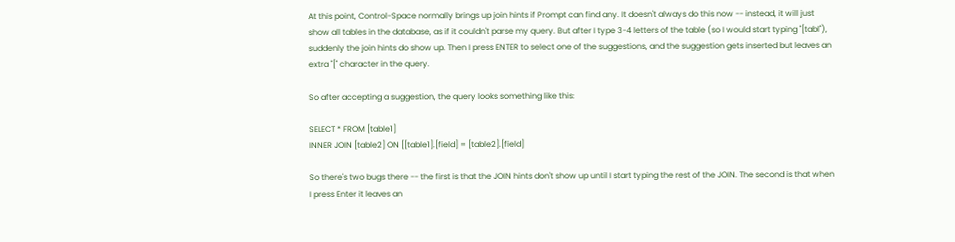At this point, Control-Space normally brings up join hints if Prompt can find any. It doesn't always do this now -- instead, it will just show all tables in the database, as if it couldn't parse my query. But after I type 3-4 letters of the table (so I would start typing "[tabl"), suddenly the join hints do show up. Then I press ENTER to select one of the suggestions, and the suggestion gets inserted but leaves an extra "[" character in the query.

So after accepting a suggestion, the query looks something like this:

SELECT * FROM [table1]
INNER JOIN [table2] ON [[table1].[field] = [table2].[field]

So there's two bugs there -- the first is that the JOIN hints don't show up until I start typing the rest of the JOIN. The second is that when I press Enter it leaves an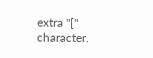extra "[" character.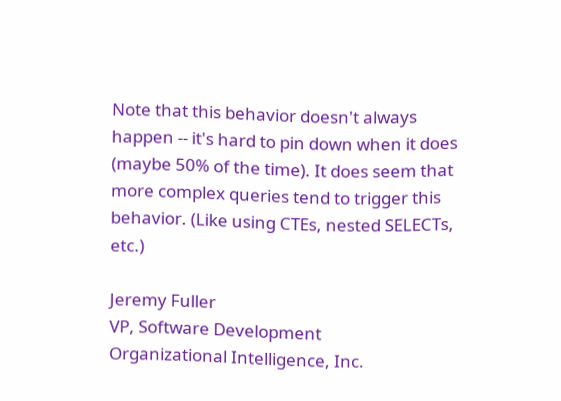Note that this behavior doesn't always happen -- it's hard to pin down when it does (maybe 50% of the time). It does seem that more complex queries tend to trigger this behavior. (Like using CTEs, nested SELECTs, etc.)

Jeremy Fuller
VP, Software Development
Organizational Intelligence, Inc.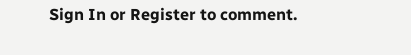Sign In or Register to comment.